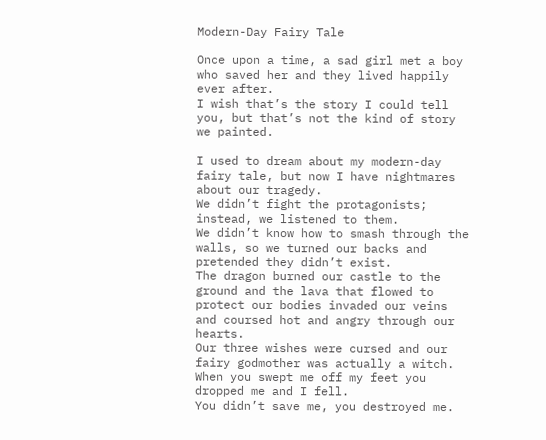Modern-Day Fairy Tale

Once upon a time, a sad girl met a boy who saved her and they lived happily ever after.
I wish that’s the story I could tell you, but that’s not the kind of story we painted.

I used to dream about my modern-day fairy tale, but now I have nightmares about our tragedy.
We didn’t fight the protagonists; instead, we listened to them.
We didn’t know how to smash through the walls, so we turned our backs and pretended they didn’t exist.
The dragon burned our castle to the ground and the lava that flowed to protect our bodies invaded our veins and coursed hot and angry through our hearts.
Our three wishes were cursed and our fairy godmother was actually a witch.
When you swept me off my feet you dropped me and I fell.
You didn’t save me, you destroyed me.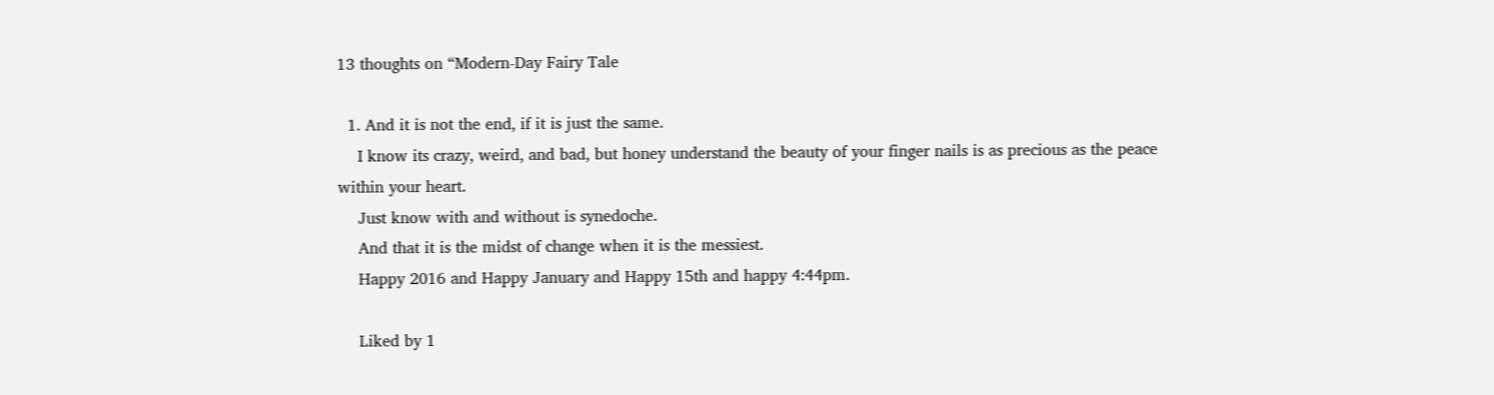13 thoughts on “Modern-Day Fairy Tale

  1. And it is not the end, if it is just the same.
    I know its crazy, weird, and bad, but honey understand the beauty of your finger nails is as precious as the peace within your heart.
    Just know with and without is synedoche.
    And that it is the midst of change when it is the messiest.
    Happy 2016 and Happy January and Happy 15th and happy 4:44pm.

    Liked by 1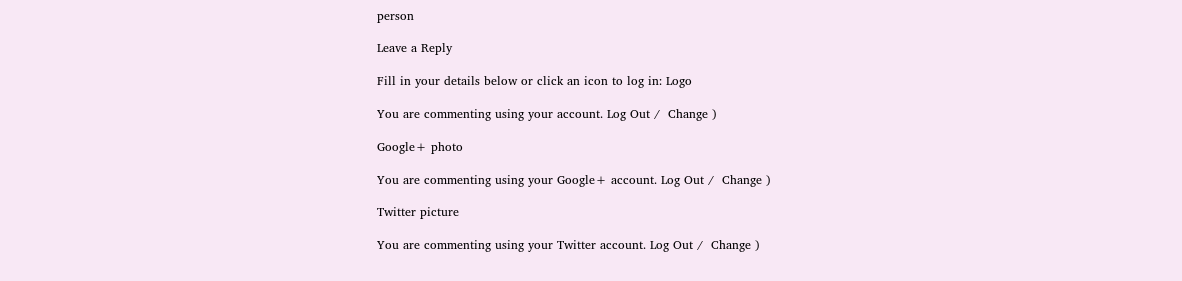person

Leave a Reply

Fill in your details below or click an icon to log in: Logo

You are commenting using your account. Log Out /  Change )

Google+ photo

You are commenting using your Google+ account. Log Out /  Change )

Twitter picture

You are commenting using your Twitter account. Log Out /  Change )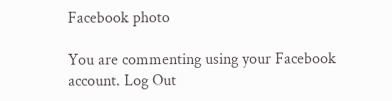Facebook photo

You are commenting using your Facebook account. Log Out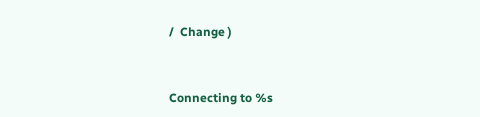/  Change )


Connecting to %s